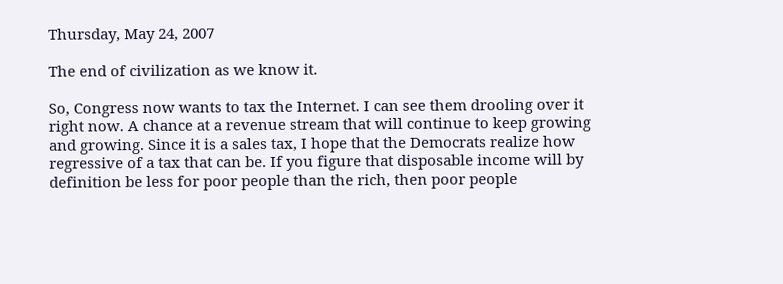Thursday, May 24, 2007

The end of civilization as we know it.

So, Congress now wants to tax the Internet. I can see them drooling over it right now. A chance at a revenue stream that will continue to keep growing and growing. Since it is a sales tax, I hope that the Democrats realize how regressive of a tax that can be. If you figure that disposable income will by definition be less for poor people than the rich, then poor people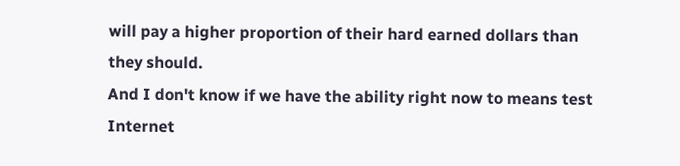will pay a higher proportion of their hard earned dollars than they should.
And I don't know if we have the ability right now to means test Internet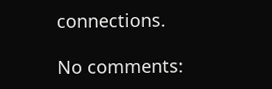connections.

No comments: